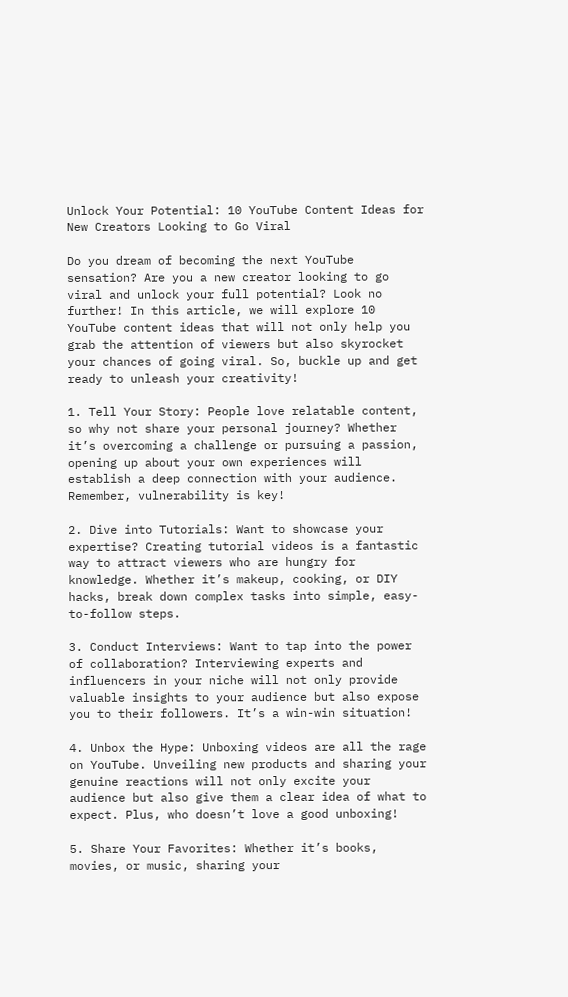Unlock Your Potential: 10 YouTube Content Ideas for New Creators Looking to Go Viral

Do you dream of becoming the next YouTube sensation? Are you a new creator looking to go viral and unlock your full potential? Look no further! In this article, we will explore 10 YouTube content ideas that will not only help you grab the attention of viewers but also skyrocket your chances of going viral. So, buckle up and get ready to unleash your creativity!

1. Tell Your Story: People love relatable content, so why not share your personal journey? Whether it’s overcoming a challenge or pursuing a passion, opening up about your own experiences will establish a deep connection with your audience. Remember, vulnerability is key!

2. Dive into Tutorials: Want to showcase your expertise? Creating tutorial videos is a fantastic way to attract viewers who are hungry for knowledge. Whether it’s makeup, cooking, or DIY hacks, break down complex tasks into simple, easy-to-follow steps.

3. Conduct Interviews: Want to tap into the power of collaboration? Interviewing experts and influencers in your niche will not only provide valuable insights to your audience but also expose you to their followers. It’s a win-win situation!

4. Unbox the Hype: Unboxing videos are all the rage on YouTube. Unveiling new products and sharing your genuine reactions will not only excite your audience but also give them a clear idea of what to expect. Plus, who doesn’t love a good unboxing!

5. Share Your Favorites: Whether it’s books, movies, or music, sharing your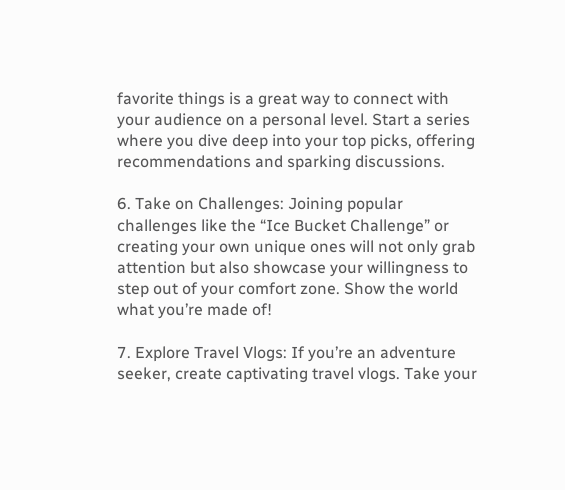favorite things is a great way to connect with your audience on a personal level. Start a series where you dive deep into your top picks, offering recommendations and sparking discussions.

6. Take on Challenges: Joining popular challenges like the “Ice Bucket Challenge” or creating your own unique ones will not only grab attention but also showcase your willingness to step out of your comfort zone. Show the world what you’re made of!

7. Explore Travel Vlogs: If you’re an adventure seeker, create captivating travel vlogs. Take your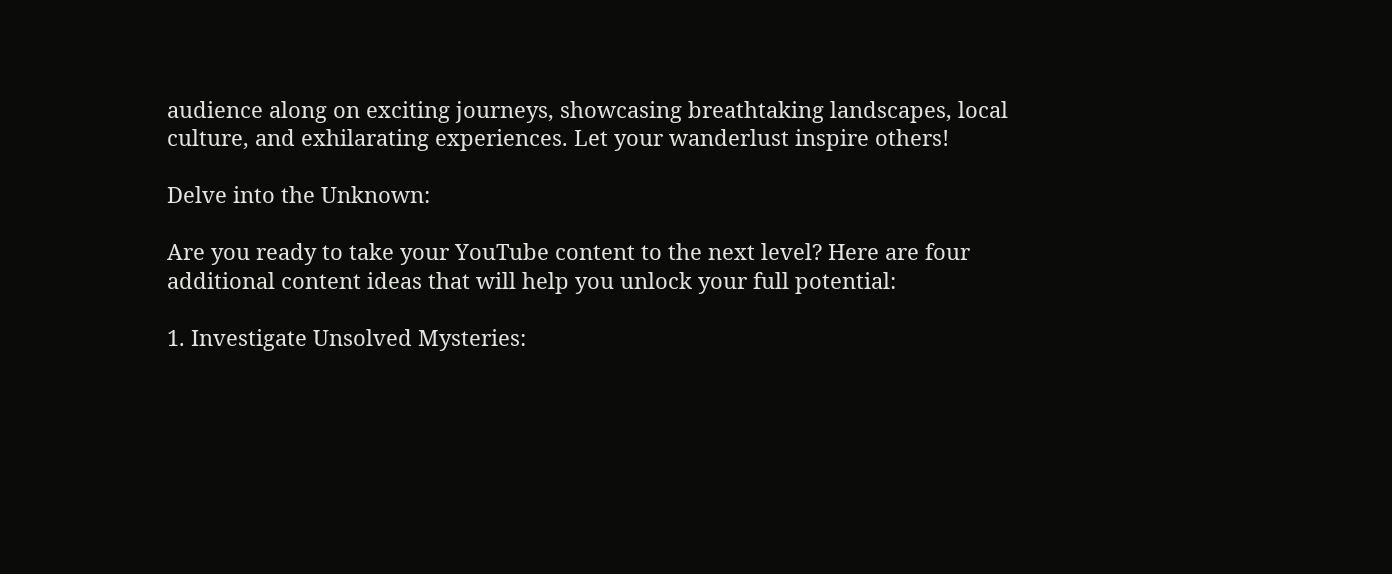audience along on exciting journeys, showcasing breathtaking landscapes, local culture, and exhilarating experiences. Let your wanderlust inspire others!

Delve into the Unknown:

Are you ready to take your YouTube content to the next level? Here are four additional content ideas that will help you unlock your full potential:

1. Investigate Unsolved Mysteries: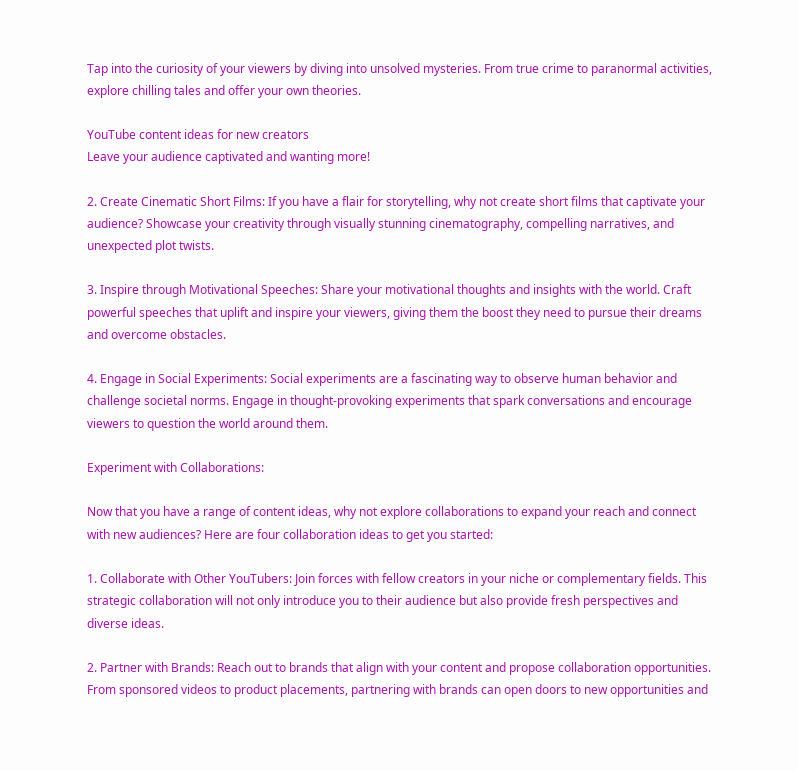Tap into the curiosity of your viewers by diving into unsolved mysteries. From true crime to paranormal activities, explore chilling tales and offer your own theories.

YouTube content ideas for new creators
Leave your audience captivated and wanting more!

2. Create Cinematic Short Films: If you have a flair for storytelling, why not create short films that captivate your audience? Showcase your creativity through visually stunning cinematography, compelling narratives, and unexpected plot twists.

3. Inspire through Motivational Speeches: Share your motivational thoughts and insights with the world. Craft powerful speeches that uplift and inspire your viewers, giving them the boost they need to pursue their dreams and overcome obstacles.

4. Engage in Social Experiments: Social experiments are a fascinating way to observe human behavior and challenge societal norms. Engage in thought-provoking experiments that spark conversations and encourage viewers to question the world around them.

Experiment with Collaborations:

Now that you have a range of content ideas, why not explore collaborations to expand your reach and connect with new audiences? Here are four collaboration ideas to get you started:

1. Collaborate with Other YouTubers: Join forces with fellow creators in your niche or complementary fields. This strategic collaboration will not only introduce you to their audience but also provide fresh perspectives and diverse ideas.

2. Partner with Brands: Reach out to brands that align with your content and propose collaboration opportunities. From sponsored videos to product placements, partnering with brands can open doors to new opportunities and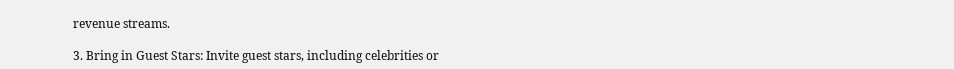revenue streams.

3. Bring in Guest Stars: Invite guest stars, including celebrities or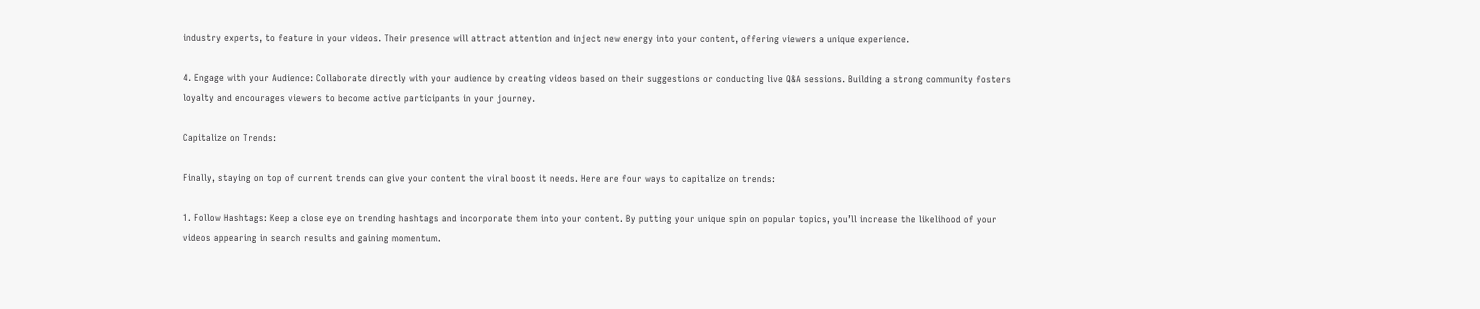industry experts, to feature in your videos. Their presence will attract attention and inject new energy into your content, offering viewers a unique experience.

4. Engage with your Audience: Collaborate directly with your audience by creating videos based on their suggestions or conducting live Q&A sessions. Building a strong community fosters loyalty and encourages viewers to become active participants in your journey.

Capitalize on Trends:

Finally, staying on top of current trends can give your content the viral boost it needs. Here are four ways to capitalize on trends:

1. Follow Hashtags: Keep a close eye on trending hashtags and incorporate them into your content. By putting your unique spin on popular topics, you’ll increase the likelihood of your videos appearing in search results and gaining momentum.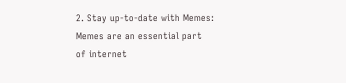2. Stay up-to-date with Memes: Memes are an essential part of internet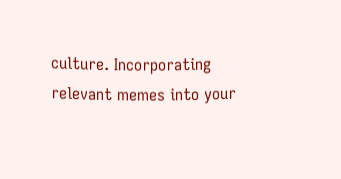culture. Incorporating relevant memes into your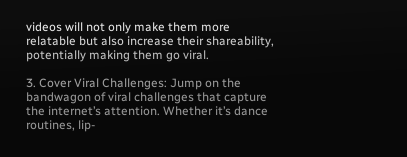videos will not only make them more relatable but also increase their shareability, potentially making them go viral.

3. Cover Viral Challenges: Jump on the bandwagon of viral challenges that capture the internet’s attention. Whether it’s dance routines, lip-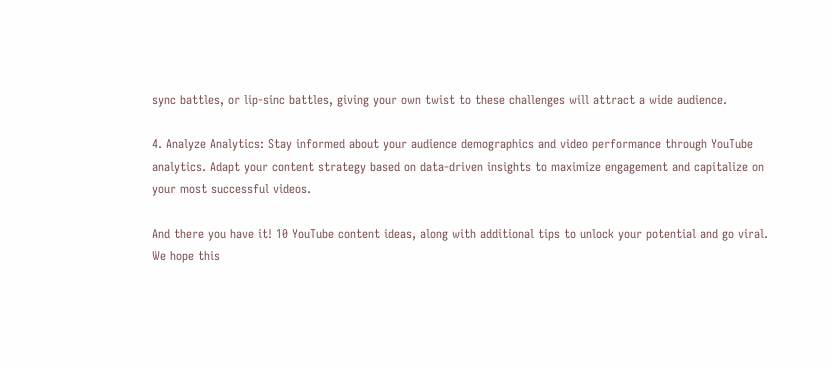sync battles, or lip-sinc battles, giving your own twist to these challenges will attract a wide audience.

4. Analyze Analytics: Stay informed about your audience demographics and video performance through YouTube analytics. Adapt your content strategy based on data-driven insights to maximize engagement and capitalize on your most successful videos.

And there you have it! 10 YouTube content ideas, along with additional tips to unlock your potential and go viral. We hope this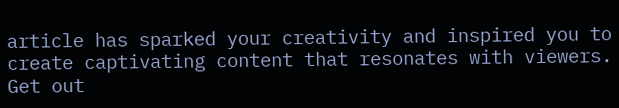article has sparked your creativity and inspired you to create captivating content that resonates with viewers. Get out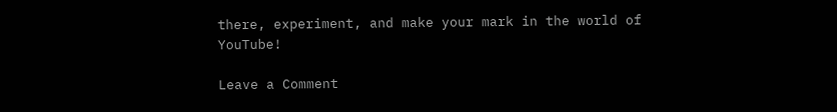there, experiment, and make your mark in the world of YouTube!

Leave a Comment